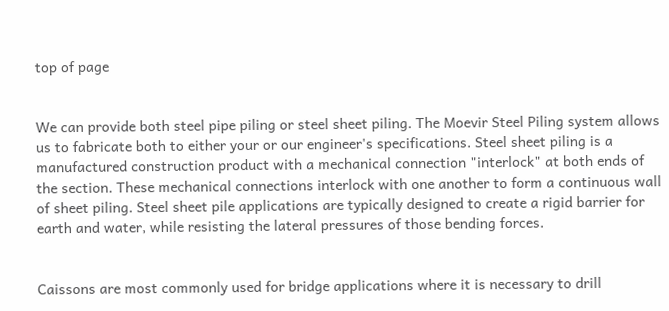top of page


We can provide both steel pipe piling or steel sheet piling. The Moevir Steel Piling system allows us to fabricate both to either your or our engineer's specifications. Steel sheet piling is a manufactured construction product with a mechanical connection "interlock" at both ends of the section. These mechanical connections interlock with one another to form a continuous wall of sheet piling. Steel sheet pile applications are typically designed to create a rigid barrier for earth and water, while resisting the lateral pressures of those bending forces.


Caissons are most commonly used for bridge applications where it is necessary to drill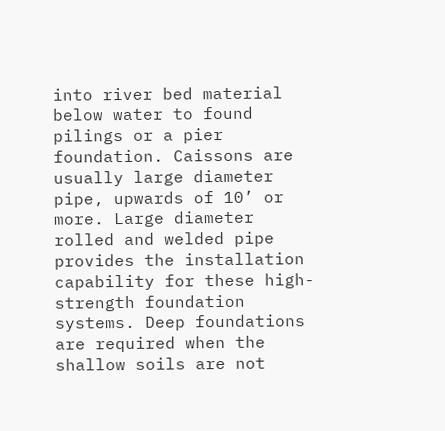into river bed material below water to found pilings or a pier foundation. Caissons are usually large diameter pipe, upwards of 10’ or more. Large diameter rolled and welded pipe provides the installation capability for these high-strength foundation systems. Deep foundations are required when the shallow soils are not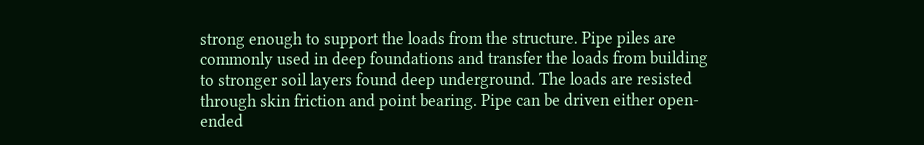strong enough to support the loads from the structure. Pipe piles are commonly used in deep foundations and transfer the loads from building to stronger soil layers found deep underground. The loads are resisted through skin friction and point bearing. Pipe can be driven either open-ended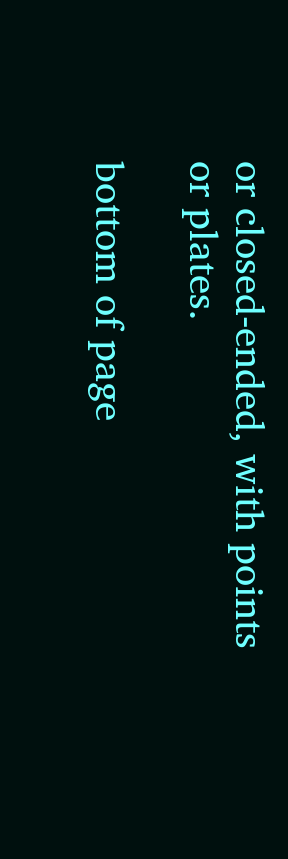or closed-ended, with points or plates.

bottom of page